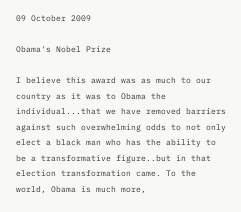09 October 2009

Obama's Nobel Prize

I believe this award was as much to our country as it was to Obama the individual...that we have removed barriers against such overwhelming odds to not only elect a black man who has the ability to be a transformative figure..but in that election transformation came. To the world, Obama is much more,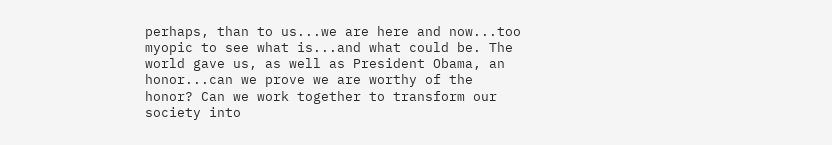perhaps, than to us...we are here and now...too myopic to see what is...and what could be. The world gave us, as well as President Obama, an honor...can we prove we are worthy of the honor? Can we work together to transform our society into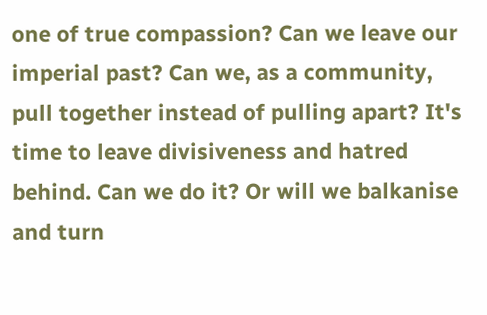one of true compassion? Can we leave our imperial past? Can we, as a community, pull together instead of pulling apart? It's time to leave divisiveness and hatred behind. Can we do it? Or will we balkanise and turn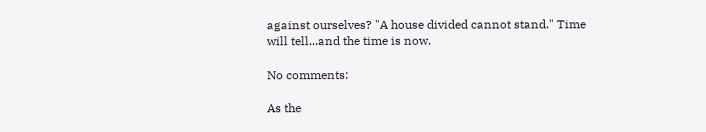against ourselves? "A house divided cannot stand." Time will tell...and the time is now.

No comments:

As the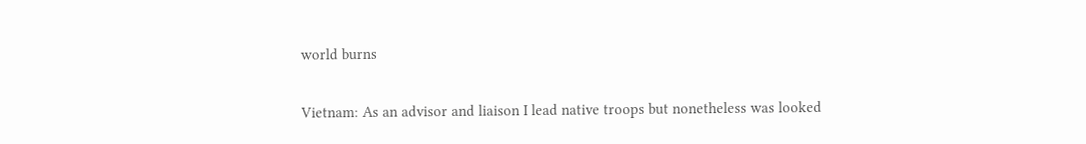world burns

Vietnam: As an advisor and liaison I lead native troops but nonetheless was looked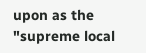upon as the "supreme local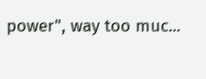power", way too muc...